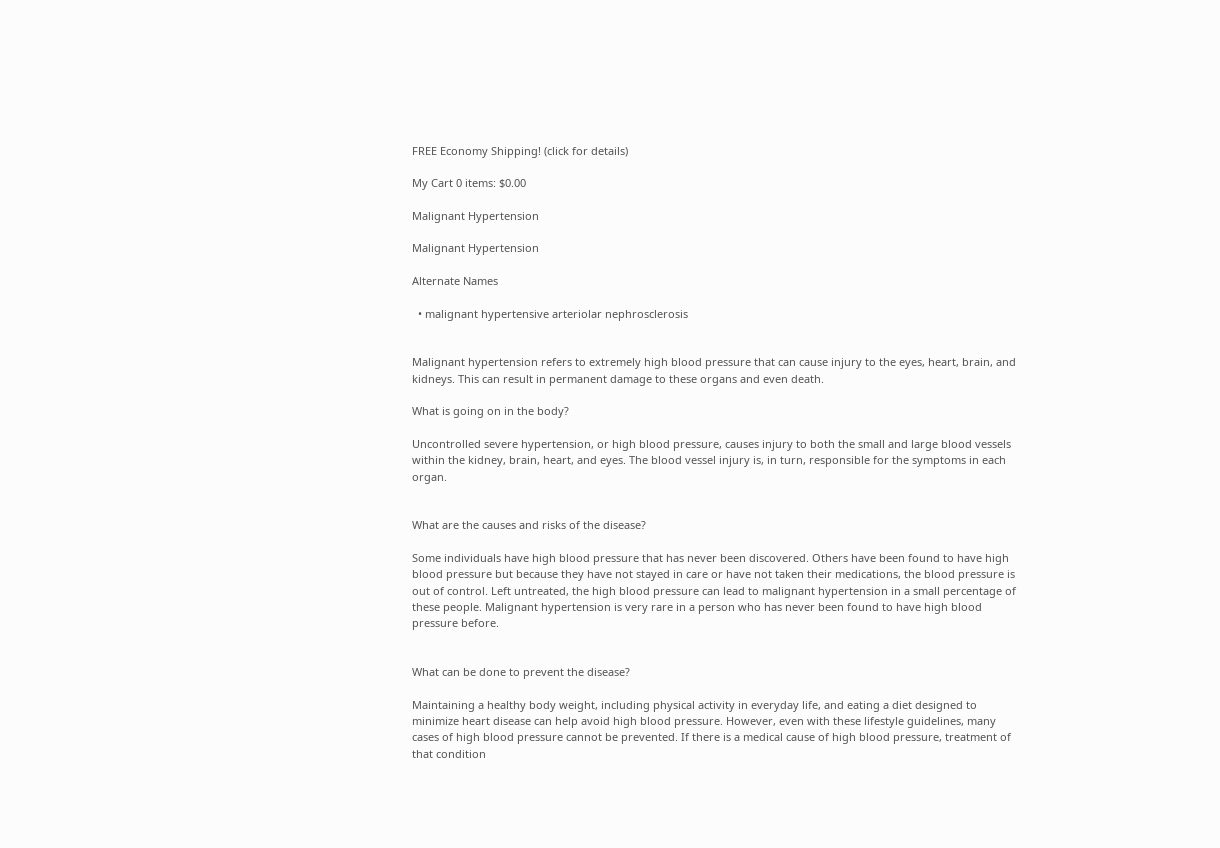FREE Economy Shipping! (click for details)

My Cart 0 items: $0.00

Malignant Hypertension

Malignant Hypertension

Alternate Names

  • malignant hypertensive arteriolar nephrosclerosis


Malignant hypertension refers to extremely high blood pressure that can cause injury to the eyes, heart, brain, and kidneys. This can result in permanent damage to these organs and even death.

What is going on in the body?

Uncontrolled severe hypertension, or high blood pressure, causes injury to both the small and large blood vessels within the kidney, brain, heart, and eyes. The blood vessel injury is, in turn, responsible for the symptoms in each organ.


What are the causes and risks of the disease?

Some individuals have high blood pressure that has never been discovered. Others have been found to have high blood pressure but because they have not stayed in care or have not taken their medications, the blood pressure is out of control. Left untreated, the high blood pressure can lead to malignant hypertension in a small percentage of these people. Malignant hypertension is very rare in a person who has never been found to have high blood pressure before.


What can be done to prevent the disease?

Maintaining a healthy body weight, including physical activity in everyday life, and eating a diet designed to minimize heart disease can help avoid high blood pressure. However, even with these lifestyle guidelines, many cases of high blood pressure cannot be prevented. If there is a medical cause of high blood pressure, treatment of that condition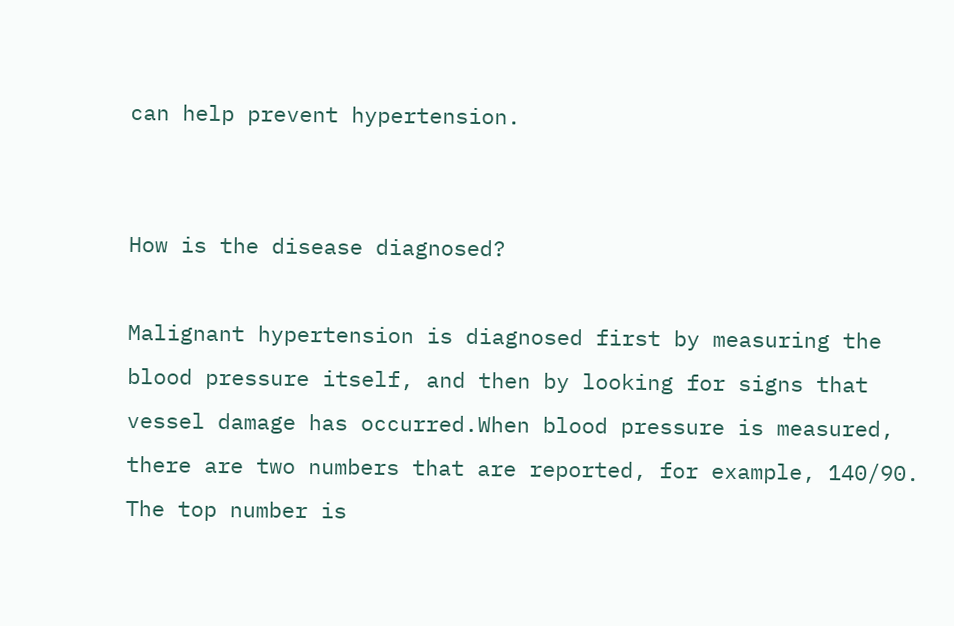can help prevent hypertension.


How is the disease diagnosed?

Malignant hypertension is diagnosed first by measuring the blood pressure itself, and then by looking for signs that vessel damage has occurred.When blood pressure is measured, there are two numbers that are reported, for example, 140/90. The top number is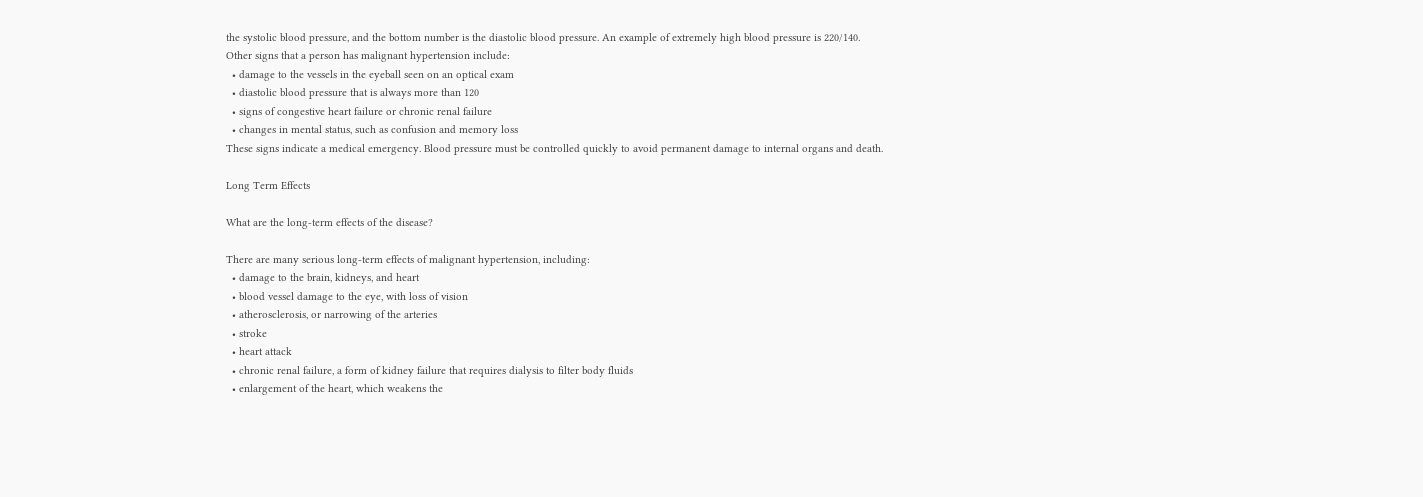the systolic blood pressure, and the bottom number is the diastolic blood pressure. An example of extremely high blood pressure is 220/140.
Other signs that a person has malignant hypertension include:
  • damage to the vessels in the eyeball seen on an optical exam
  • diastolic blood pressure that is always more than 120
  • signs of congestive heart failure or chronic renal failure
  • changes in mental status, such as confusion and memory loss
These signs indicate a medical emergency. Blood pressure must be controlled quickly to avoid permanent damage to internal organs and death.

Long Term Effects

What are the long-term effects of the disease?

There are many serious long-term effects of malignant hypertension, including:
  • damage to the brain, kidneys, and heart
  • blood vessel damage to the eye, with loss of vision
  • atherosclerosis, or narrowing of the arteries
  • stroke
  • heart attack
  • chronic renal failure, a form of kidney failure that requires dialysis to filter body fluids
  • enlargement of the heart, which weakens the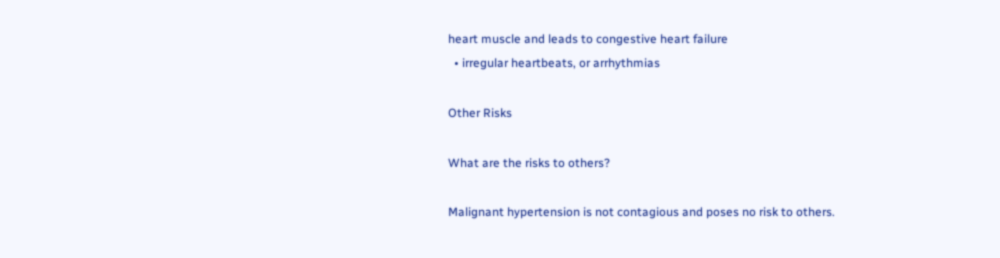heart muscle and leads to congestive heart failure
  • irregular heartbeats, or arrhythmias

Other Risks

What are the risks to others?

Malignant hypertension is not contagious and poses no risk to others.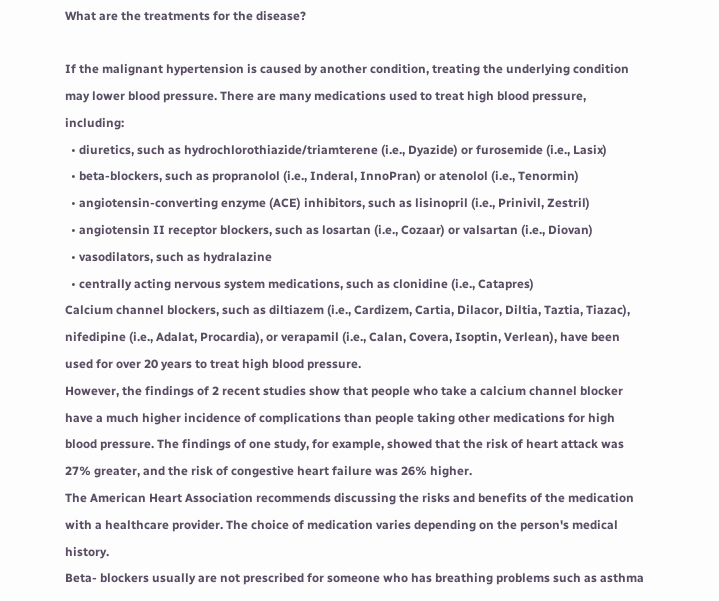What are the treatments for the disease?

If the malignant hypertension is caused by another condition, treating the underlying condition may lower blood pressure. There are many medications used to treat high blood pressure, including:
  • diuretics, such as hydrochlorothiazide/triamterene (i.e., Dyazide) or furosemide (i.e., Lasix)
  • beta-blockers, such as propranolol (i.e., Inderal, InnoPran) or atenolol (i.e., Tenormin)
  • angiotensin-converting enzyme (ACE) inhibitors, such as lisinopril (i.e., Prinivil, Zestril)
  • angiotensin II receptor blockers, such as losartan (i.e., Cozaar) or valsartan (i.e., Diovan)
  • vasodilators, such as hydralazine
  • centrally acting nervous system medications, such as clonidine (i.e., Catapres)
Calcium channel blockers, such as diltiazem (i.e., Cardizem, Cartia, Dilacor, Diltia, Taztia, Tiazac), nifedipine (i.e., Adalat, Procardia), or verapamil (i.e., Calan, Covera, Isoptin, Verlean), have been used for over 20 years to treat high blood pressure.
However, the findings of 2 recent studies show that people who take a calcium channel blocker have a much higher incidence of complications than people taking other medications for high blood pressure. The findings of one study, for example, showed that the risk of heart attack was 27% greater, and the risk of congestive heart failure was 26% higher.
The American Heart Association recommends discussing the risks and benefits of the medication with a healthcare provider. The choice of medication varies depending on the person's medical history.
Beta- blockers usually are not prescribed for someone who has breathing problems such as asthma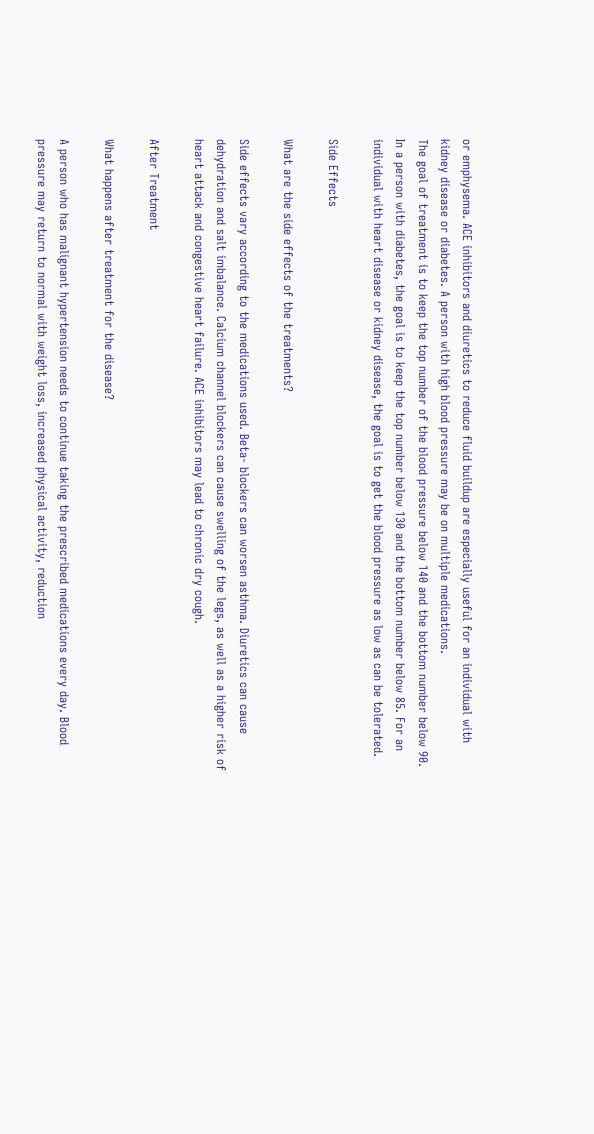or emphysema. ACE inhibitors and diuretics to reduce fluid buildup are especially useful for an individual with kidney disease or diabetes. A person with high blood pressure may be on multiple medications.
The goal of treatment is to keep the top number of the blood pressure below 140 and the bottom number below 90. In a person with diabetes, the goal is to keep the top number below 130 and the bottom number below 85. For an individual with heart disease or kidney disease, the goal is to get the blood pressure as low as can be tolerated.

Side Effects

What are the side effects of the treatments?

Side effects vary according to the medications used. Beta- blockers can worsen asthma. Diuretics can cause dehydration and salt imbalance. Calcium channel blockers can cause swelling of the legs, as well as a higher risk of heart attack and congestive heart failure. ACE inhibitors may lead to chronic dry cough.

After Treatment

What happens after treatment for the disease?

A person who has malignant hypertension needs to continue taking the prescribed medications every day. Blood pressure may return to normal with weight loss, increased physical activity, reduction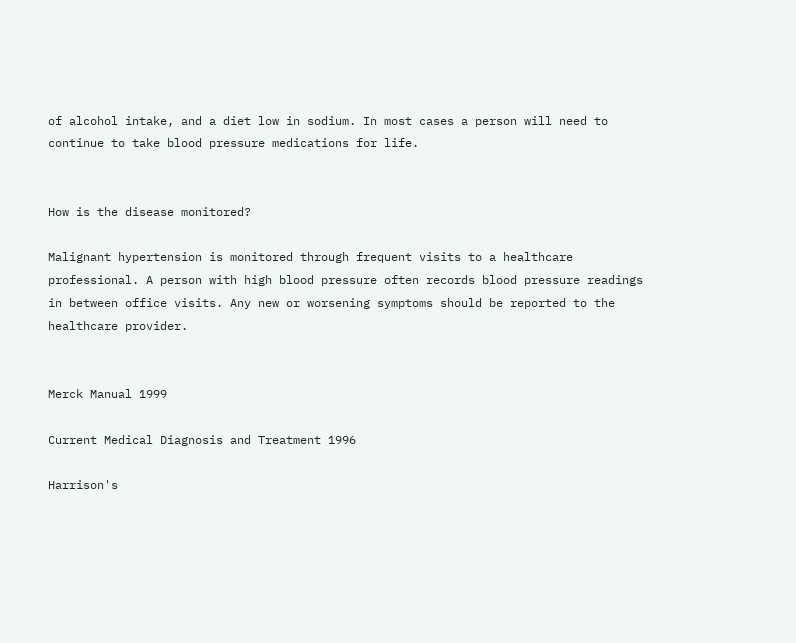of alcohol intake, and a diet low in sodium. In most cases a person will need to continue to take blood pressure medications for life.


How is the disease monitored?

Malignant hypertension is monitored through frequent visits to a healthcare professional. A person with high blood pressure often records blood pressure readings in between office visits. Any new or worsening symptoms should be reported to the healthcare provider.


Merck Manual 1999

Current Medical Diagnosis and Treatment 1996

Harrison's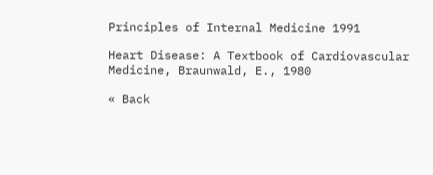Principles of Internal Medicine 1991

Heart Disease: A Textbook of Cardiovascular Medicine, Braunwald, E., 1980

« Back